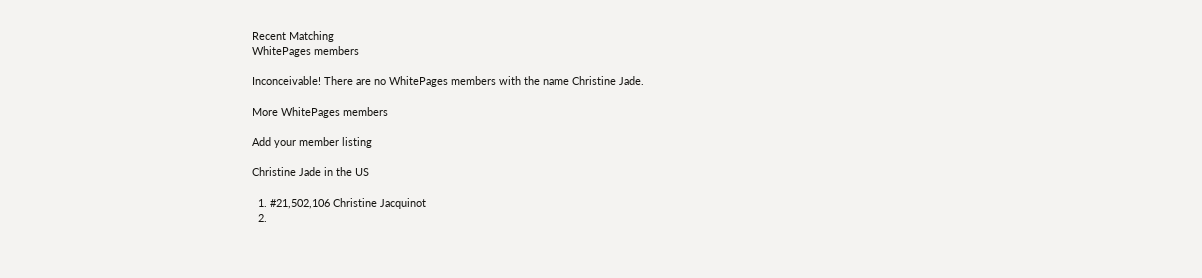Recent Matching
WhitePages members

Inconceivable! There are no WhitePages members with the name Christine Jade.

More WhitePages members

Add your member listing

Christine Jade in the US

  1. #21,502,106 Christine Jacquinot
  2.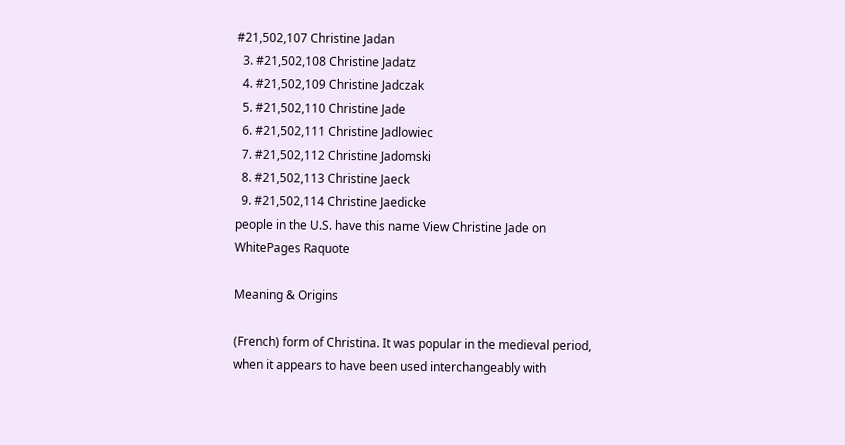#21,502,107 Christine Jadan
  3. #21,502,108 Christine Jadatz
  4. #21,502,109 Christine Jadczak
  5. #21,502,110 Christine Jade
  6. #21,502,111 Christine Jadlowiec
  7. #21,502,112 Christine Jadomski
  8. #21,502,113 Christine Jaeck
  9. #21,502,114 Christine Jaedicke
people in the U.S. have this name View Christine Jade on WhitePages Raquote

Meaning & Origins

(French) form of Christina. It was popular in the medieval period, when it appears to have been used interchangeably with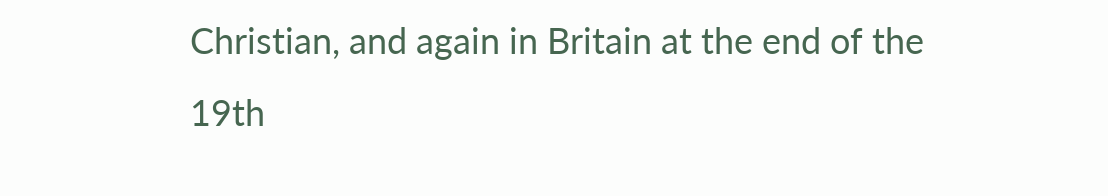Christian, and again in Britain at the end of the 19th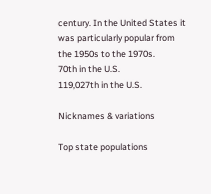century. In the United States it was particularly popular from the 1950s to the 1970s.
70th in the U.S.
119,027th in the U.S.

Nicknames & variations

Top state populations